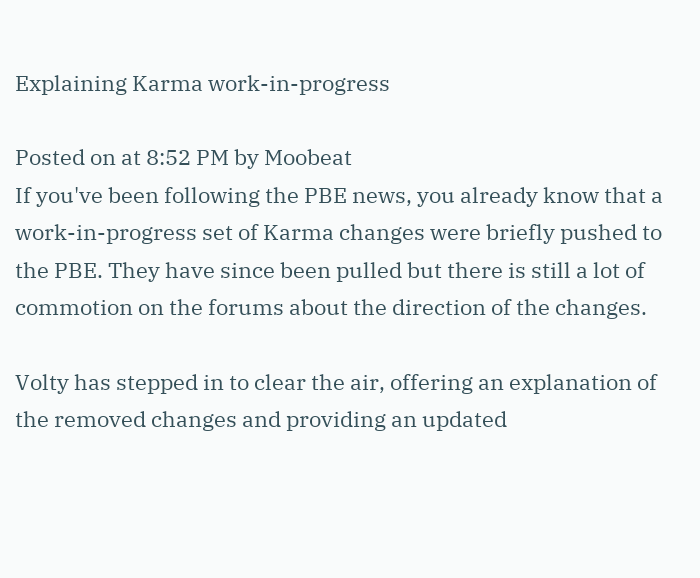Explaining Karma work-in-progress

Posted on at 8:52 PM by Moobeat
If you've been following the PBE news, you already know that a work-in-progress set of Karma changes were briefly pushed to the PBE. They have since been pulled but there is still a lot of commotion on the forums about the direction of the changes.

Volty has stepped in to clear the air, offering an explanation of the removed changes and providing an updated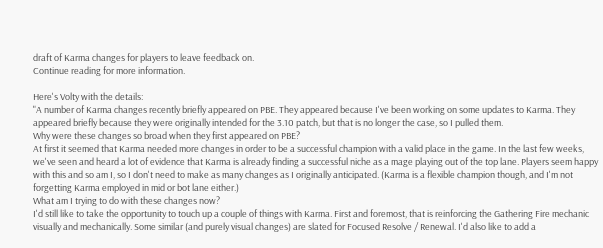draft of Karma changes for players to leave feedback on.
Continue reading for more information.

Here's Volty with the details:
"A number of Karma changes recently briefly appeared on PBE. They appeared because I've been working on some updates to Karma. They appeared briefly because they were originally intended for the 3.10 patch, but that is no longer the case, so I pulled them.
Why were these changes so broad when they first appeared on PBE?
At first it seemed that Karma needed more changes in order to be a successful champion with a valid place in the game. In the last few weeks, we've seen and heard a lot of evidence that Karma is already finding a successful niche as a mage playing out of the top lane. Players seem happy with this and so am I, so I don't need to make as many changes as I originally anticipated. (Karma is a flexible champion though, and I'm not forgetting Karma employed in mid or bot lane either.)
What am I trying to do with these changes now?
I'd still like to take the opportunity to touch up a couple of things with Karma. First and foremost, that is reinforcing the Gathering Fire mechanic visually and mechanically. Some similar (and purely visual changes) are slated for Focused Resolve / Renewal. I'd also like to add a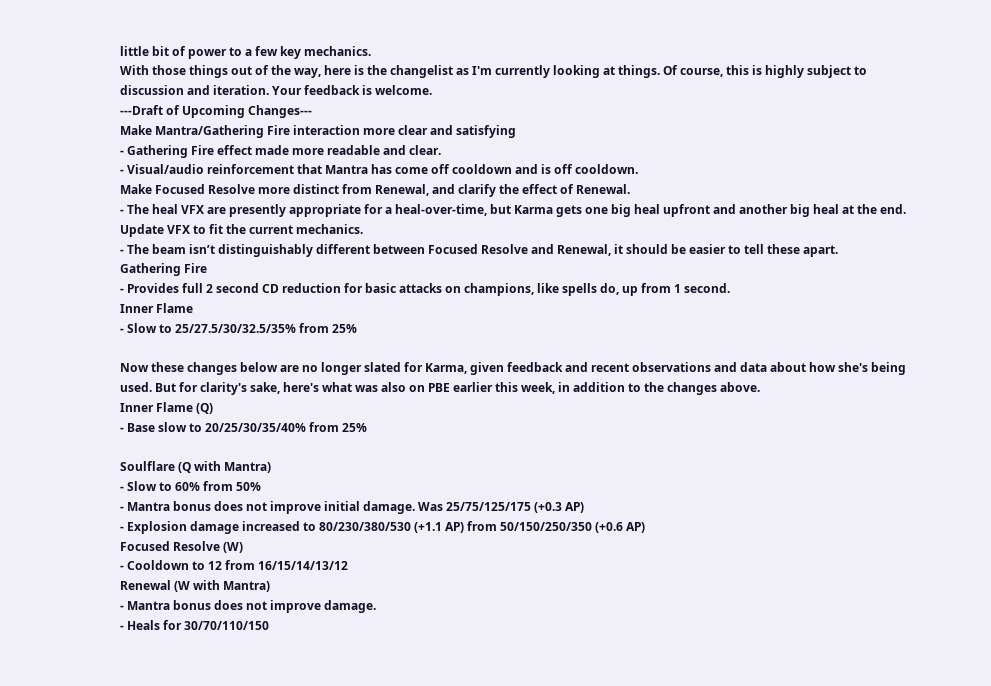little bit of power to a few key mechanics.
With those things out of the way, here is the changelist as I'm currently looking at things. Of course, this is highly subject to discussion and iteration. Your feedback is welcome.
---Draft of Upcoming Changes---
Make Mantra/Gathering Fire interaction more clear and satisfying
- Gathering Fire effect made more readable and clear.
- Visual/audio reinforcement that Mantra has come off cooldown and is off cooldown.
Make Focused Resolve more distinct from Renewal, and clarify the effect of Renewal.
- The heal VFX are presently appropriate for a heal-over-time, but Karma gets one big heal upfront and another big heal at the end. Update VFX to fit the current mechanics.
- The beam isn’t distinguishably different between Focused Resolve and Renewal, it should be easier to tell these apart.
Gathering Fire
- Provides full 2 second CD reduction for basic attacks on champions, like spells do, up from 1 second.
Inner Flame
- Slow to 25/27.5/30/32.5/35% from 25%

Now these changes below are no longer slated for Karma, given feedback and recent observations and data about how she's being used. But for clarity's sake, here's what was also on PBE earlier this week, in addition to the changes above.
Inner Flame (Q)
- Base slow to 20/25/30/35/40% from 25%

Soulflare (Q with Mantra)
- Slow to 60% from 50%
- Mantra bonus does not improve initial damage. Was 25/75/125/175 (+0.3 AP)
- Explosion damage increased to 80/230/380/530 (+1.1 AP) from 50/150/250/350 (+0.6 AP)
Focused Resolve (W)
- Cooldown to 12 from 16/15/14/13/12
Renewal (W with Mantra)
- Mantra bonus does not improve damage.
- Heals for 30/70/110/150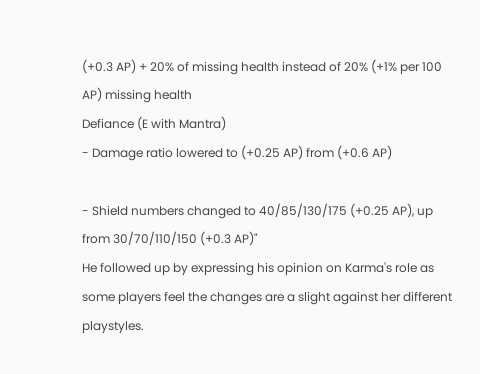(+0.3 AP) + 20% of missing health instead of 20% (+1% per 100 AP) missing health
Defiance (E with Mantra)
- Damage ratio lowered to (+0.25 AP) from (+0.6 AP)

- Shield numbers changed to 40/85/130/175 (+0.25 AP), up from 30/70/110/150 (+0.3 AP)"
He followed up by expressing his opinion on Karma's role as some players feel the changes are a slight against her different playstyles.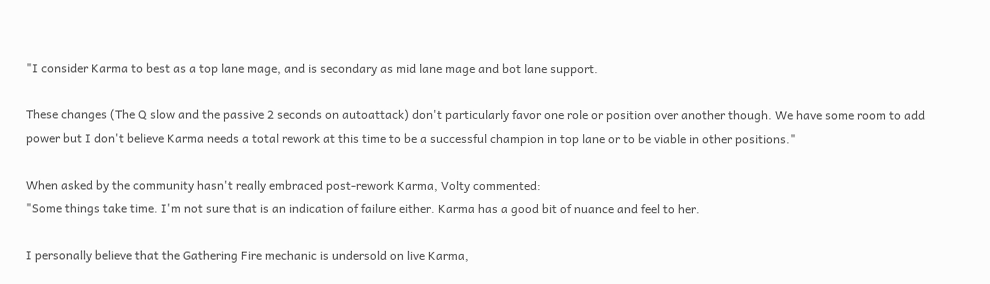"I consider Karma to best as a top lane mage, and is secondary as mid lane mage and bot lane support.

These changes (The Q slow and the passive 2 seconds on autoattack) don't particularly favor one role or position over another though. We have some room to add power but I don't believe Karma needs a total rework at this time to be a successful champion in top lane or to be viable in other positions."

When asked by the community hasn't really embraced post-rework Karma, Volty commented:
"Some things take time. I'm not sure that is an indication of failure either. Karma has a good bit of nuance and feel to her.

I personally believe that the Gathering Fire mechanic is undersold on live Karma,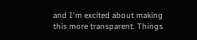and I'm excited about making this more transparent. Things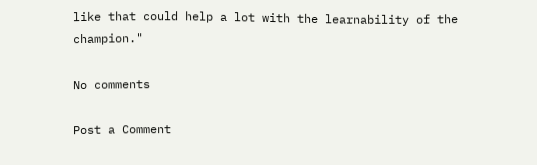like that could help a lot with the learnability of the champion."

No comments

Post a Comment